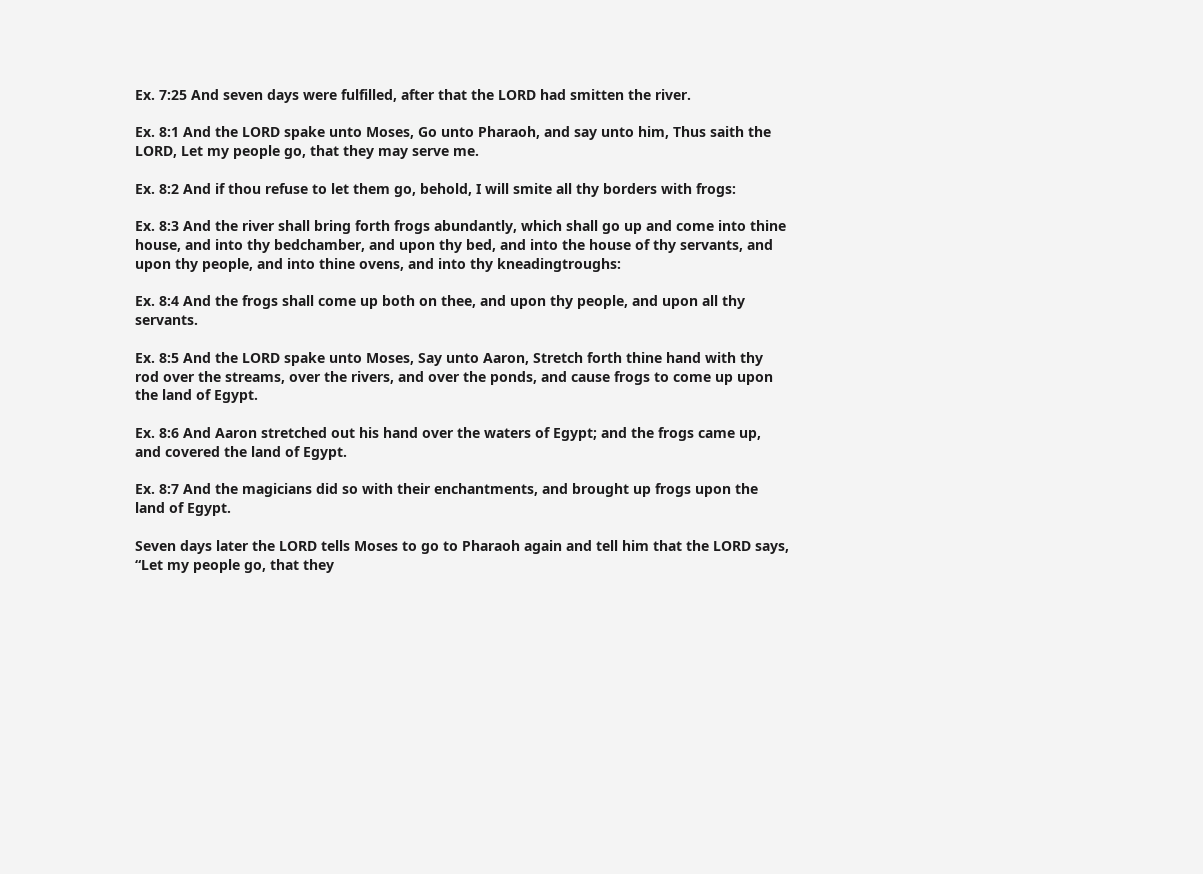Ex. 7:25 And seven days were fulfilled, after that the LORD had smitten the river.

Ex. 8:1 And the LORD spake unto Moses, Go unto Pharaoh, and say unto him, Thus saith the LORD, Let my people go, that they may serve me.

Ex. 8:2 And if thou refuse to let them go, behold, I will smite all thy borders with frogs:

Ex. 8:3 And the river shall bring forth frogs abundantly, which shall go up and come into thine house, and into thy bedchamber, and upon thy bed, and into the house of thy servants, and upon thy people, and into thine ovens, and into thy kneadingtroughs:

Ex. 8:4 And the frogs shall come up both on thee, and upon thy people, and upon all thy servants.

Ex. 8:5 And the LORD spake unto Moses, Say unto Aaron, Stretch forth thine hand with thy rod over the streams, over the rivers, and over the ponds, and cause frogs to come up upon the land of Egypt.

Ex. 8:6 And Aaron stretched out his hand over the waters of Egypt; and the frogs came up, and covered the land of Egypt.

Ex. 8:7 And the magicians did so with their enchantments, and brought up frogs upon the land of Egypt.

Seven days later the LORD tells Moses to go to Pharaoh again and tell him that the LORD says, “Let my people go, that they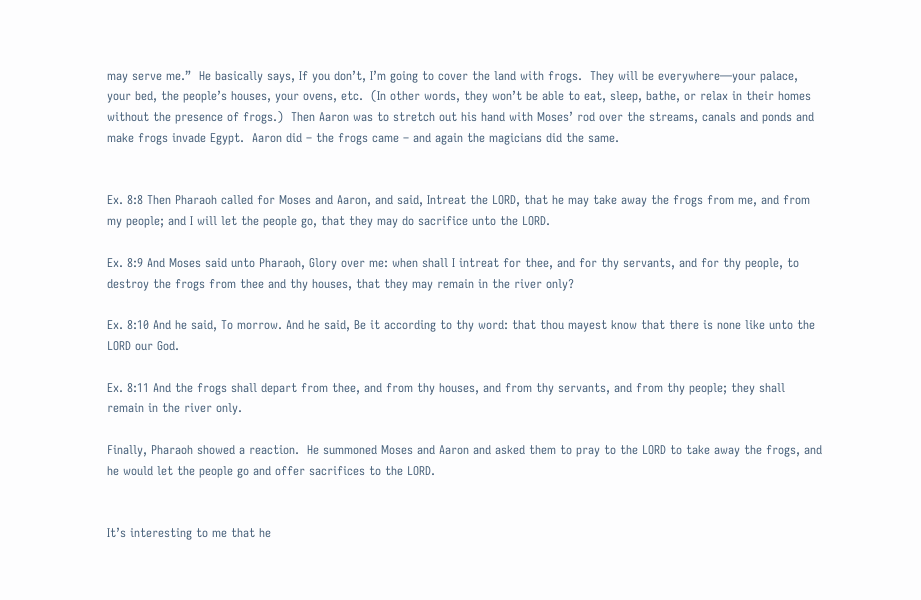may serve me.”  He basically says, If you don’t, I’m going to cover the land with frogs.  They will be everywhere—your palace, your bed, the people’s houses, your ovens, etc.  (In other words, they won’t be able to eat, sleep, bathe, or relax in their homes without the presence of frogs.)  Then Aaron was to stretch out his hand with Moses’ rod over the streams, canals and ponds and make frogs invade Egypt.  Aaron did – the frogs came – and again the magicians did the same.


Ex. 8:8 Then Pharaoh called for Moses and Aaron, and said, Intreat the LORD, that he may take away the frogs from me, and from my people; and I will let the people go, that they may do sacrifice unto the LORD.

Ex. 8:9 And Moses said unto Pharaoh, Glory over me: when shall I intreat for thee, and for thy servants, and for thy people, to destroy the frogs from thee and thy houses, that they may remain in the river only?

Ex. 8:10 And he said, To morrow. And he said, Be it according to thy word: that thou mayest know that there is none like unto the LORD our God.

Ex. 8:11 And the frogs shall depart from thee, and from thy houses, and from thy servants, and from thy people; they shall remain in the river only.

Finally, Pharaoh showed a reaction.  He summoned Moses and Aaron and asked them to pray to the LORD to take away the frogs, and he would let the people go and offer sacrifices to the LORD.


It’s interesting to me that he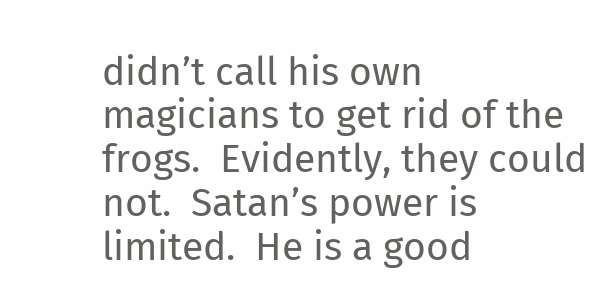didn’t call his own magicians to get rid of the frogs.  Evidently, they could not.  Satan’s power is limited.  He is a good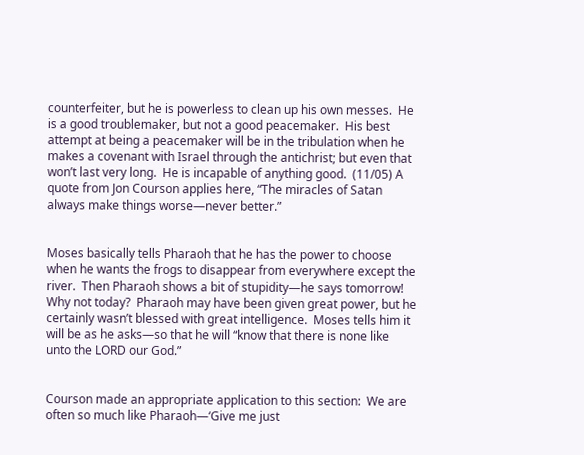counterfeiter, but he is powerless to clean up his own messes.  He is a good troublemaker, but not a good peacemaker.  His best attempt at being a peacemaker will be in the tribulation when he makes a covenant with Israel through the antichrist; but even that won’t last very long.  He is incapable of anything good.  (11/05) A quote from Jon Courson applies here, “The miracles of Satan always make things worse—never better.”


Moses basically tells Pharaoh that he has the power to choose when he wants the frogs to disappear from everywhere except the river.  Then Pharaoh shows a bit of stupidity—he says tomorrow!  Why not today?  Pharaoh may have been given great power, but he certainly wasn’t blessed with great intelligence.  Moses tells him it will be as he asks—so that he will “know that there is none like unto the LORD our God.”


Courson made an appropriate application to this section:  We are often so much like Pharaoh—‘Give me just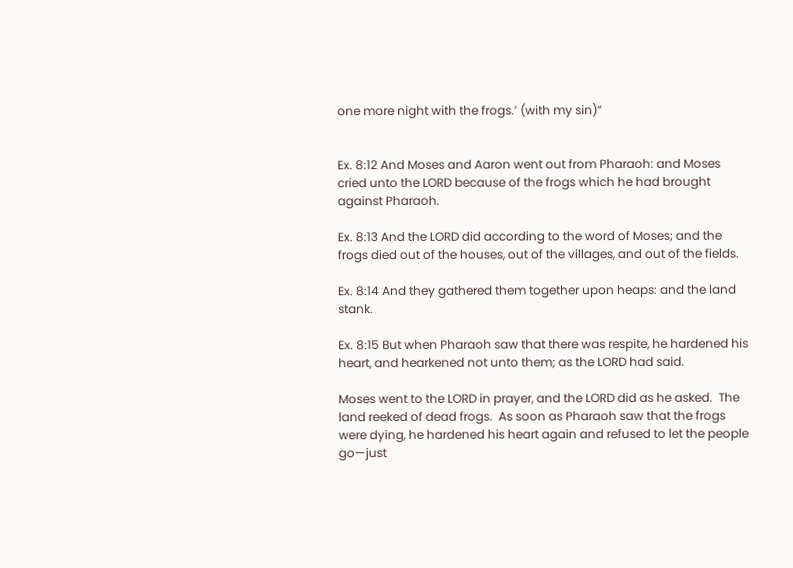one more night with the frogs.’ (with my sin)”


Ex. 8:12 And Moses and Aaron went out from Pharaoh: and Moses cried unto the LORD because of the frogs which he had brought against Pharaoh.

Ex. 8:13 And the LORD did according to the word of Moses; and the frogs died out of the houses, out of the villages, and out of the fields.

Ex. 8:14 And they gathered them together upon heaps: and the land stank.

Ex. 8:15 But when Pharaoh saw that there was respite, he hardened his heart, and hearkened not unto them; as the LORD had said.

Moses went to the LORD in prayer, and the LORD did as he asked.  The land reeked of dead frogs.  As soon as Pharaoh saw that the frogs were dying, he hardened his heart again and refused to let the people go—just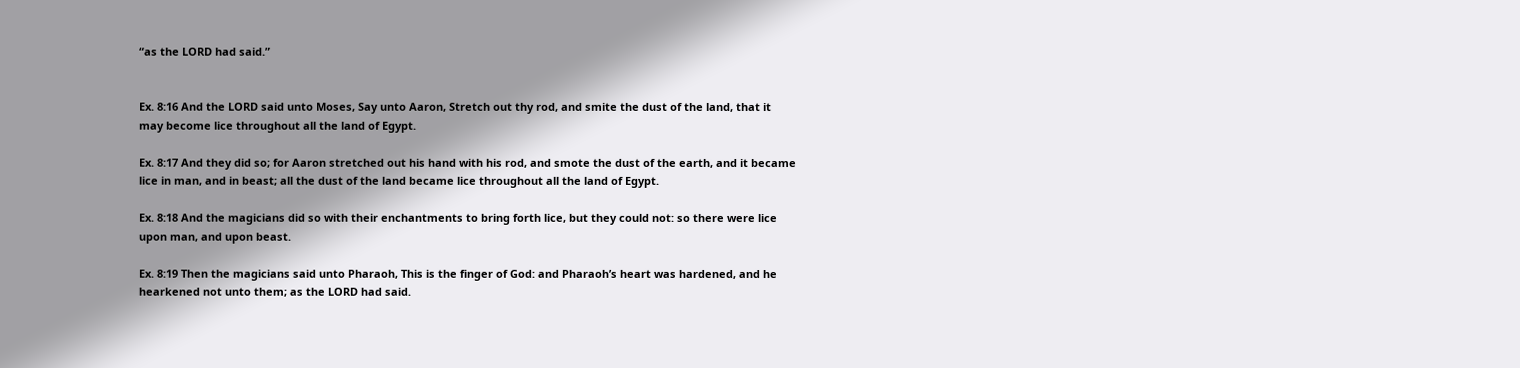“as the LORD had said.”


Ex. 8:16 And the LORD said unto Moses, Say unto Aaron, Stretch out thy rod, and smite the dust of the land, that it may become lice throughout all the land of Egypt.

Ex. 8:17 And they did so; for Aaron stretched out his hand with his rod, and smote the dust of the earth, and it became lice in man, and in beast; all the dust of the land became lice throughout all the land of Egypt.

Ex. 8:18 And the magicians did so with their enchantments to bring forth lice, but they could not: so there were lice upon man, and upon beast.

Ex. 8:19 Then the magicians said unto Pharaoh, This is the finger of God: and Pharaoh’s heart was hardened, and he hearkened not unto them; as the LORD had said.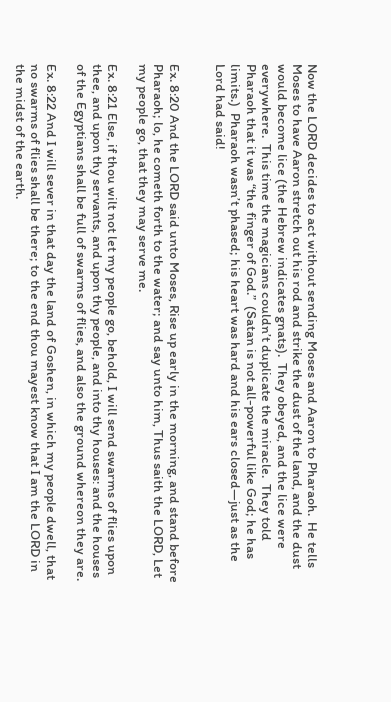Now the LORD decides to act without sending Moses and Aaron to Pharaoh.  He tells Moses to have Aaron stretch out his rod and strike the dust of the land, and the dust would become lice (the Hebrew indicates gnats).  They obeyed, and the lice were everywhere.  This time the magicians couldn’t duplicate the miracle.  They told Pharaoh that it was “the finger of God.”  (Satan is not all-powerful like God; he has limits.)  Pharaoh wasn’t phased; his heart was hard and his ears closed—just as the Lord had said!


Ex. 8:20 And the LORD said unto Moses, Rise up early in the morning, and stand before Pharaoh; lo, he cometh forth to the water; and say unto him, Thus saith the LORD, Let my people go, that they may serve me.

Ex. 8:21 Else, if thou wilt not let my people go, behold, I will send swarms of flies upon thee, and upon thy servants, and upon thy people, and into thy houses: and the houses of the Egyptians shall be full of swarms of flies, and also the ground whereon they are.

Ex. 8:22 And I will sever in that day the land of Goshen, in which my people dwell, that no swarms of flies shall be there; to the end thou mayest know that I am the LORD in the midst of the earth.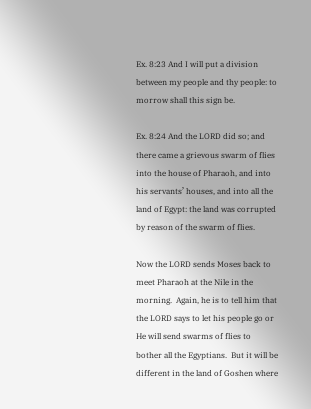Ex. 8:23 And I will put a division between my people and thy people: to morrow shall this sign be.

Ex. 8:24 And the LORD did so; and there came a grievous swarm of flies into the house of Pharaoh, and into his servants’ houses, and into all the land of Egypt: the land was corrupted by reason of the swarm of flies.

Now the LORD sends Moses back to meet Pharaoh at the Nile in the morning.  Again, he is to tell him that the LORD says to let his people go or He will send swarms of flies to bother all the Egyptians.  But it will be different in the land of Goshen where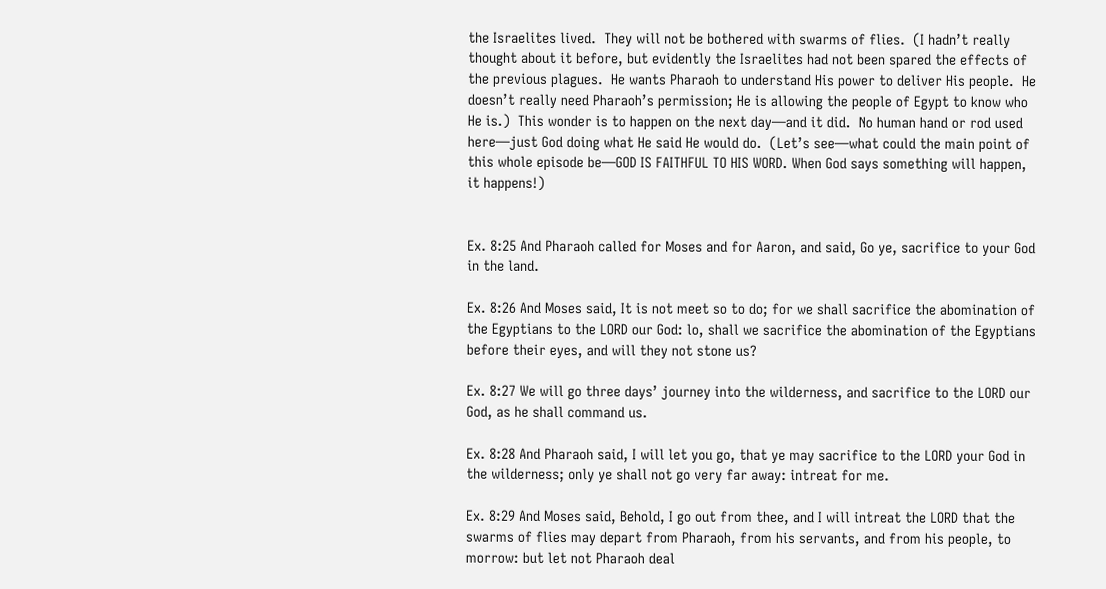the Israelites lived.  They will not be bothered with swarms of flies.  (I hadn’t really thought about it before, but evidently the Israelites had not been spared the effects of the previous plagues.  He wants Pharaoh to understand His power to deliver His people.  He doesn’t really need Pharaoh’s permission; He is allowing the people of Egypt to know who He is.)  This wonder is to happen on the next day—and it did.  No human hand or rod used here—just God doing what He said He would do.  (Let’s see—what could the main point of this whole episode be—GOD IS FAITHFUL TO HIS WORD. When God says something will happen, it happens!)


Ex. 8:25 And Pharaoh called for Moses and for Aaron, and said, Go ye, sacrifice to your God in the land.

Ex. 8:26 And Moses said, It is not meet so to do; for we shall sacrifice the abomination of the Egyptians to the LORD our God: lo, shall we sacrifice the abomination of the Egyptians before their eyes, and will they not stone us?

Ex. 8:27 We will go three days’ journey into the wilderness, and sacrifice to the LORD our God, as he shall command us.

Ex. 8:28 And Pharaoh said, I will let you go, that ye may sacrifice to the LORD your God in the wilderness; only ye shall not go very far away: intreat for me.

Ex. 8:29 And Moses said, Behold, I go out from thee, and I will intreat the LORD that the swarms of flies may depart from Pharaoh, from his servants, and from his people, to morrow: but let not Pharaoh deal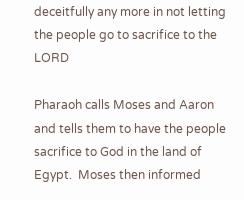deceitfully any more in not letting the people go to sacrifice to the LORD

Pharaoh calls Moses and Aaron and tells them to have the people sacrifice to God in the land of Egypt.  Moses then informed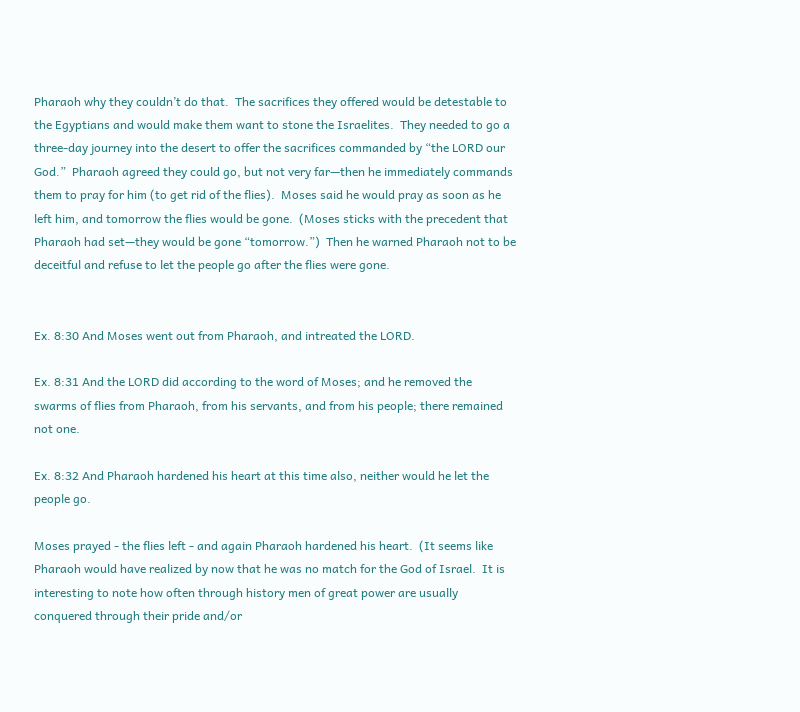Pharaoh why they couldn’t do that.  The sacrifices they offered would be detestable to the Egyptians and would make them want to stone the Israelites.  They needed to go a three-day journey into the desert to offer the sacrifices commanded by “the LORD our God.”  Pharaoh agreed they could go, but not very far—then he immediately commands them to pray for him (to get rid of the flies).  Moses said he would pray as soon as he left him, and tomorrow the flies would be gone.  (Moses sticks with the precedent that Pharaoh had set—they would be gone “tomorrow.”)  Then he warned Pharaoh not to be deceitful and refuse to let the people go after the flies were gone.


Ex. 8:30 And Moses went out from Pharaoh, and intreated the LORD.

Ex. 8:31 And the LORD did according to the word of Moses; and he removed the swarms of flies from Pharaoh, from his servants, and from his people; there remained not one.

Ex. 8:32 And Pharaoh hardened his heart at this time also, neither would he let the people go.

Moses prayed - the flies left - and again Pharaoh hardened his heart.  (It seems like Pharaoh would have realized by now that he was no match for the God of Israel.  It is interesting to note how often through history men of great power are usually conquered through their pride and/or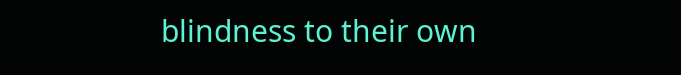blindness to their own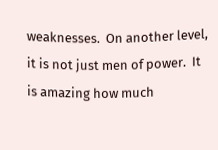weaknesses.  On another level, it is not just men of power.  It is amazing how much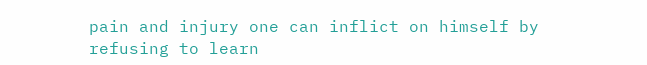pain and injury one can inflict on himself by refusing to learn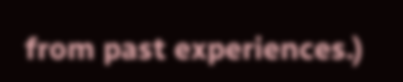from past experiences.)